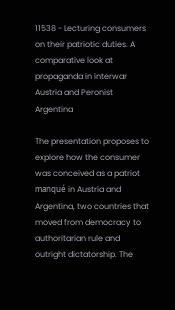11538 - Lecturing consumers on their patriotic duties. A comparative look at propaganda in interwar Austria and Peronist Argentina

The presentation proposes to explore how the consumer was conceived as a patriot manqué in Austria and Argentina, two countries that moved from democracy to authoritarian rule and outright dictatorship. The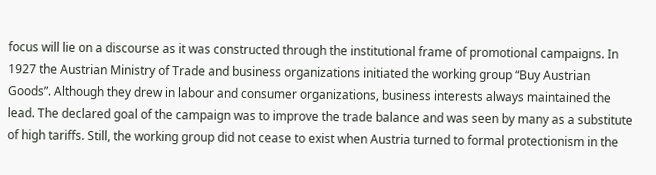focus will lie on a discourse as it was constructed through the institutional frame of promotional campaigns. In 1927 the Austrian Ministry of Trade and business organizations initiated the working group “Buy Austrian Goods”. Although they drew in labour and consumer organizations, business interests always maintained the lead. The declared goal of the campaign was to improve the trade balance and was seen by many as a substitute of high tariffs. Still, the working group did not cease to exist when Austria turned to formal protectionism in the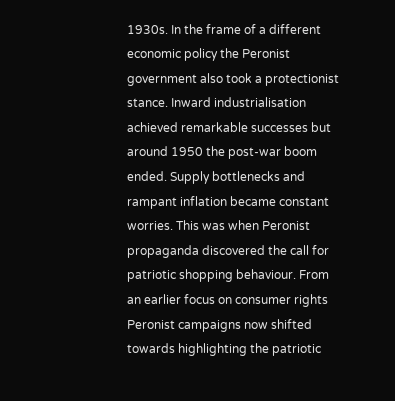1930s. In the frame of a different economic policy the Peronist government also took a protectionist stance. Inward industrialisation achieved remarkable successes but around 1950 the post-war boom ended. Supply bottlenecks and rampant inflation became constant worries. This was when Peronist propaganda discovered the call for patriotic shopping behaviour. From an earlier focus on consumer rights Peronist campaigns now shifted towards highlighting the patriotic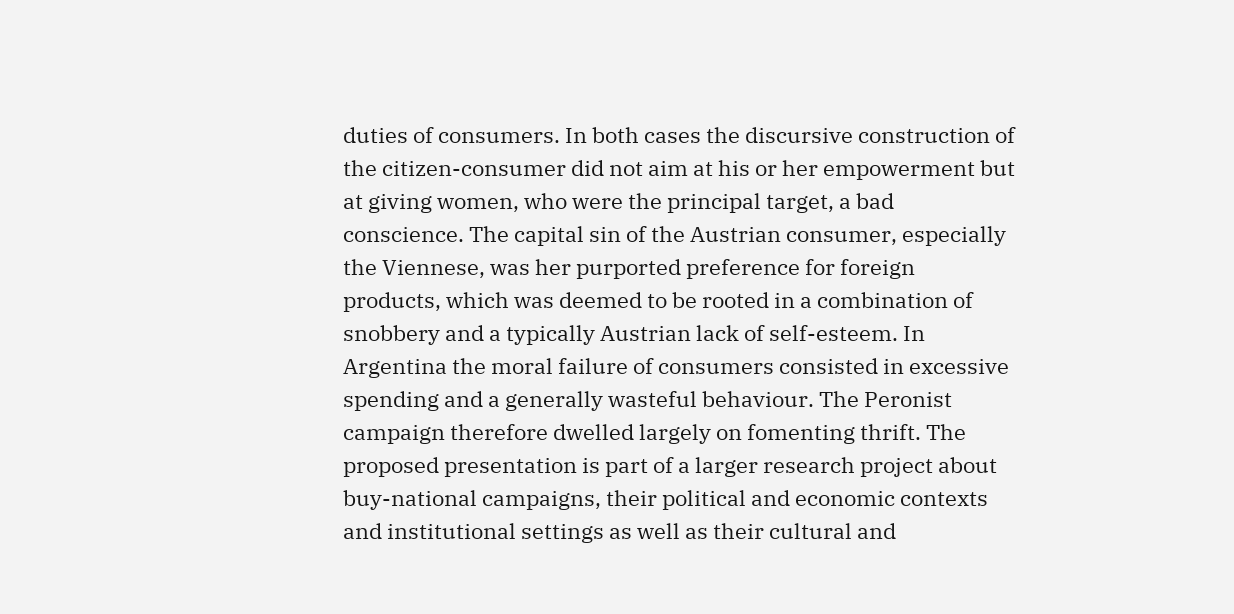duties of consumers. In both cases the discursive construction of the citizen-consumer did not aim at his or her empowerment but at giving women, who were the principal target, a bad conscience. The capital sin of the Austrian consumer, especially the Viennese, was her purported preference for foreign products, which was deemed to be rooted in a combination of snobbery and a typically Austrian lack of self-esteem. In Argentina the moral failure of consumers consisted in excessive spending and a generally wasteful behaviour. The Peronist campaign therefore dwelled largely on fomenting thrift. The proposed presentation is part of a larger research project about buy-national campaigns, their political and economic contexts and institutional settings as well as their cultural and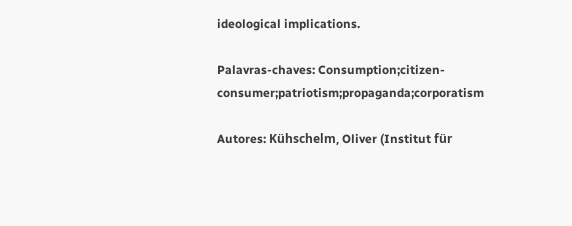ideological implications.

Palavras-chaves: Consumption;citizen-consumer;patriotism;propaganda;corporatism

Autores: Kühschelm, Oliver (Institut für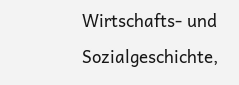Wirtschafts- und Sozialgeschichte,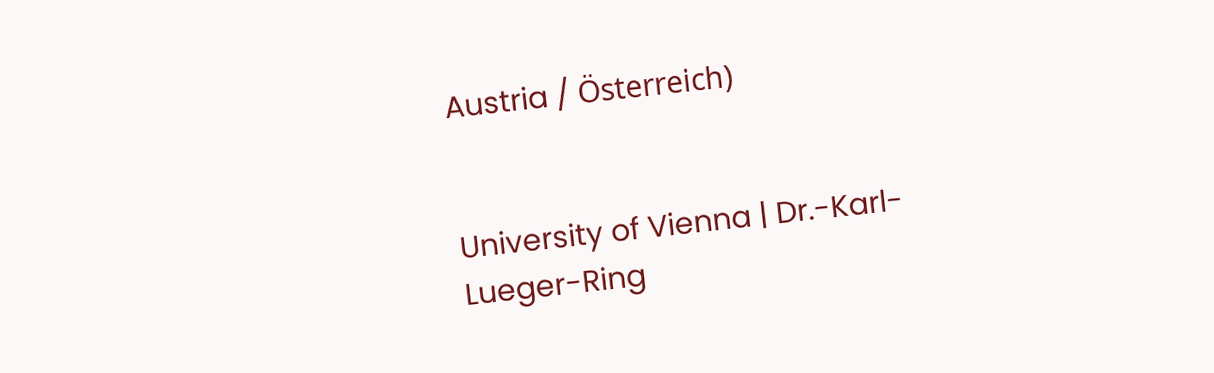Austria / Österreich)


University of Vienna | Dr.-Karl-Lueger-Ring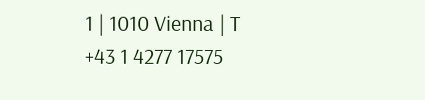1 | 1010 Vienna | T +43 1 4277 17575